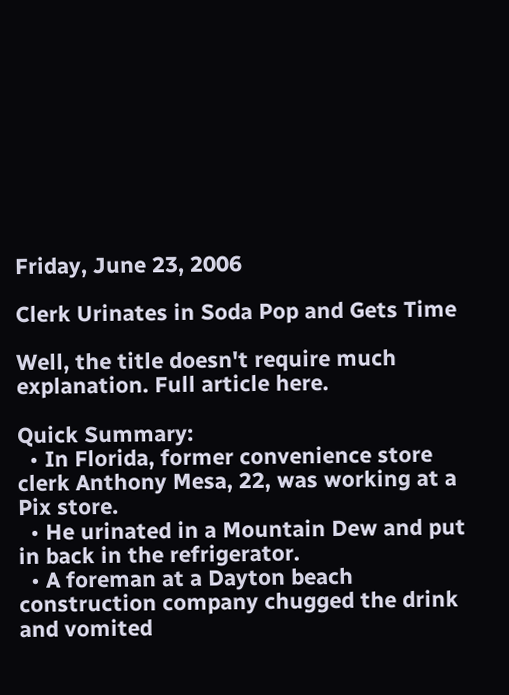Friday, June 23, 2006

Clerk Urinates in Soda Pop and Gets Time

Well, the title doesn't require much explanation. Full article here.

Quick Summary:
  • In Florida, former convenience store clerk Anthony Mesa, 22, was working at a Pix store.
  • He urinated in a Mountain Dew and put in back in the refrigerator.
  • A foreman at a Dayton beach construction company chugged the drink and vomited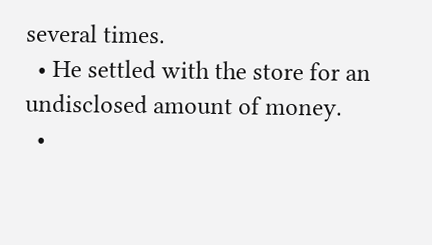several times.
  • He settled with the store for an undisclosed amount of money.
  •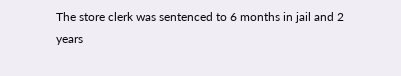The store clerk was sentenced to 6 months in jail and 2 years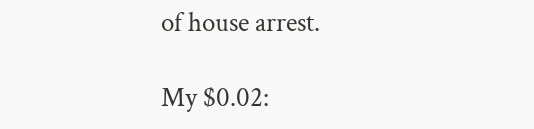of house arrest.

My $0.02: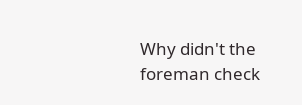Why didn't the foreman check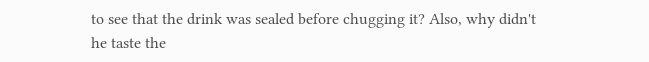to see that the drink was sealed before chugging it? Also, why didn't he taste the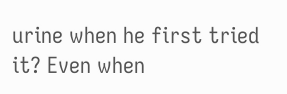urine when he first tried it? Even when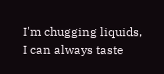I'm chugging liquids, I can always taste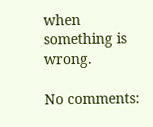when something is wrong.

No comments: